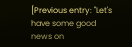[Previous entry: "Let's have some good news on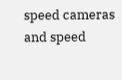speed cameras and speed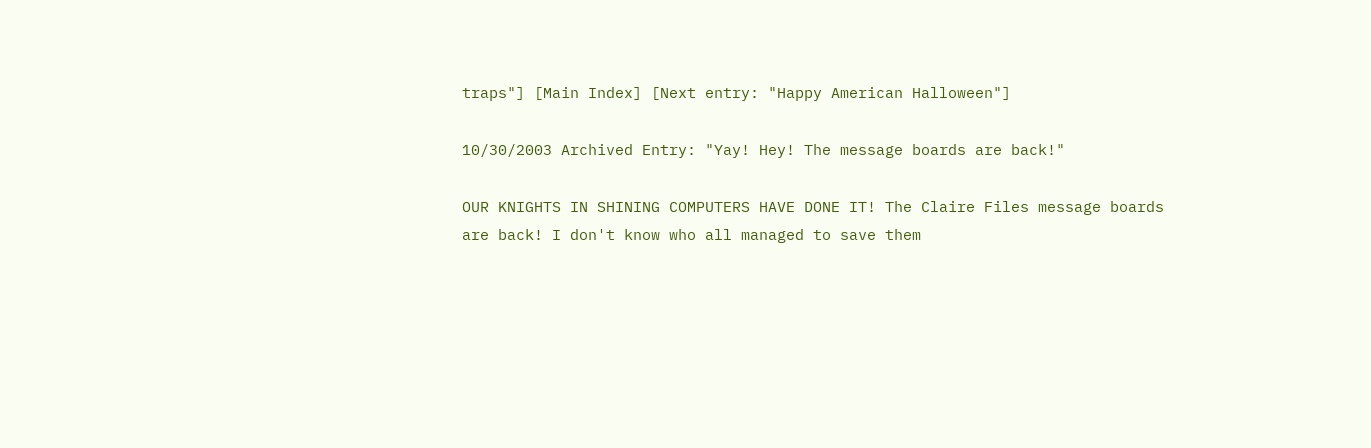traps"] [Main Index] [Next entry: "Happy American Halloween"]

10/30/2003 Archived Entry: "Yay! Hey! The message boards are back!"

OUR KNIGHTS IN SHINING COMPUTERS HAVE DONE IT! The Claire Files message boards are back! I don't know who all managed to save them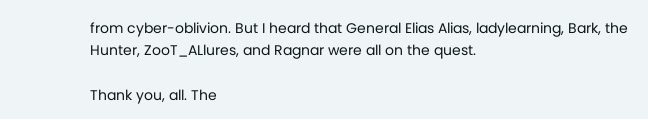from cyber-oblivion. But I heard that General Elias Alias, ladylearning, Bark, the Hunter, ZooT_ALlures, and Ragnar were all on the quest.

Thank you, all. The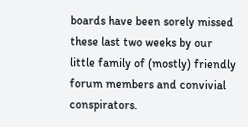boards have been sorely missed these last two weeks by our little family of (mostly) friendly forum members and convivial conspirators.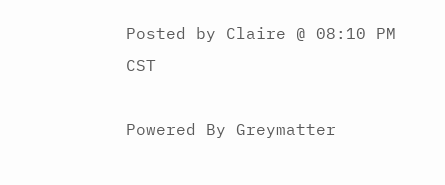Posted by Claire @ 08:10 PM CST

Powered By Greymatter